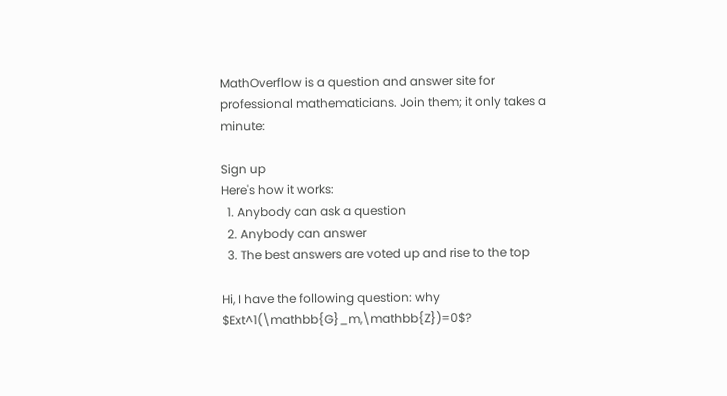MathOverflow is a question and answer site for professional mathematicians. Join them; it only takes a minute:

Sign up
Here's how it works:
  1. Anybody can ask a question
  2. Anybody can answer
  3. The best answers are voted up and rise to the top

Hi, I have the following question: why $Ext^1(\mathbb{G}_m,\mathbb{Z})=0$?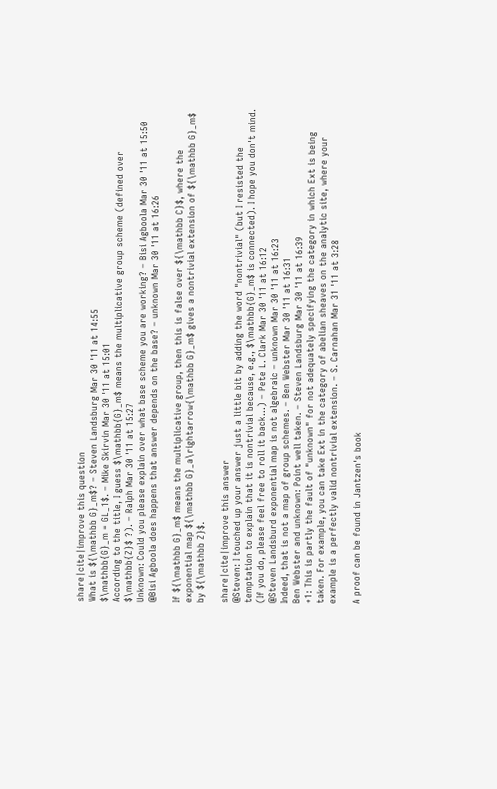share|cite|improve this question
What is ${\mathbb G}_m$? – Steven Landsburg Mar 30 '11 at 14:55
$\mathbb{G}_m = GL_1$. – Mike Skirvin Mar 30 '11 at 15:01
According to the title, I guess $\mathbb{G}_m$ means the multiplicative group scheme (defined over $\mathbb{Z}$ ?). – Ralph Mar 30 '11 at 15:27
Unknown: Could you please explain over what base scheme you are working? – Bisi Agboola Mar 30 '11 at 15:50
@Bisi Agboola does happens that answer depends on the base? – unknown Mar 30 '11 at 16:26

If ${\mathbb G}_m$ means the multiplicative group, then this is false over ${\mathbb C}$, where the exponential map ${\mathbb G}_a\rightarrow{\mathbb G}_m$ gives a nontrivial extension of ${\mathbb G}_m$ by ${\mathbb Z}$.

share|cite|improve this answer
@Steven: I touched up your answer just a little bit by adding the word "nontrivial" (but I resisted the temptation to explain that it is nontrivial because, e.g., $\mathbb{G}_m$ is connected). I hope you don't mind. (If you do, please feel free to roll it back...) – Pete L. Clark Mar 30 '11 at 16:12
@Steven Landsburd exponential map is not algebraic – unknown Mar 30 '11 at 16:23
Indeed, that is not a map of group schemes. – Ben Webster Mar 30 '11 at 16:31
Ben Webster and unknown: Point well taken. – Steven Landsburg Mar 30 '11 at 16:39
+1: This is partly the fault of "unknown" for not adequately specifying the category in which Ext is being taken. For example, you can take Ext in the category of abelian sheaves on the analytic site, where your example is a perfectly valid nontrivial extension. – S. Carnahan Mar 31 '11 at 3:28

A proof can be found in Jantzen's book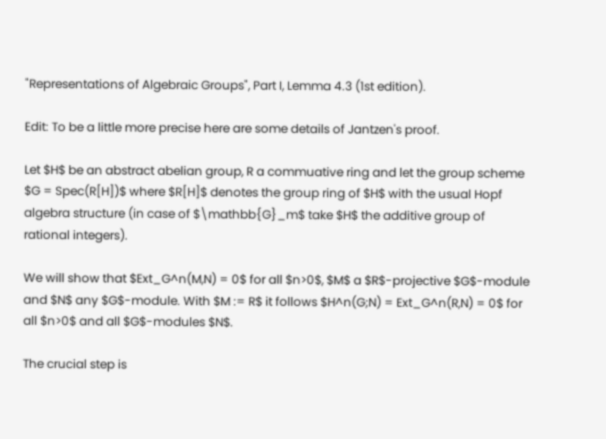"Representations of Algebraic Groups", Part I, Lemma 4.3 (1st edition).

Edit: To be a little more precise here are some details of Jantzen's proof.

Let $H$ be an abstract abelian group, R a commuative ring and let the group scheme $G = Spec(R[H])$ where $R[H]$ denotes the group ring of $H$ with the usual Hopf algebra structure (in case of $\mathbb{G}_m$ take $H$ the additive group of rational integers).

We will show that $Ext_G^n(M,N) = 0$ for all $n>0$, $M$ a $R$-projective $G$-module and $N$ any $G$-module. With $M := R$ it follows $H^n(G;N) = Ext_G^n(R,N) = 0$ for all $n>0$ and all $G$-modules $N$.

The crucial step is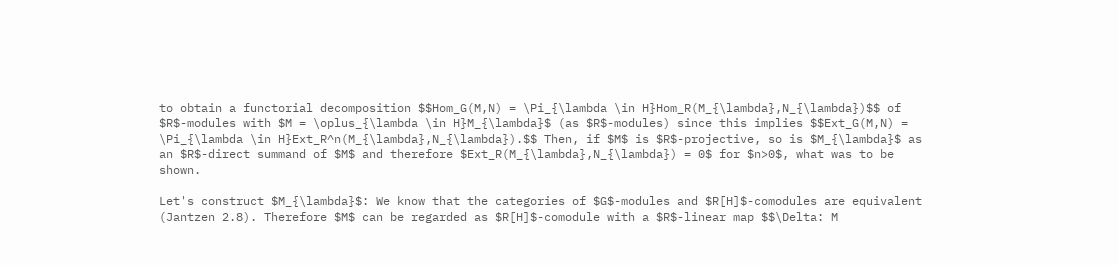to obtain a functorial decomposition $$Hom_G(M,N) = \Pi_{\lambda \in H}Hom_R(M_{\lambda},N_{\lambda})$$ of $R$-modules with $M = \oplus_{\lambda \in H}M_{\lambda}$ (as $R$-modules) since this implies $$Ext_G(M,N) = \Pi_{\lambda \in H}Ext_R^n(M_{\lambda},N_{\lambda}).$$ Then, if $M$ is $R$-projective, so is $M_{\lambda}$ as an $R$-direct summand of $M$ and therefore $Ext_R(M_{\lambda},N_{\lambda}) = 0$ for $n>0$, what was to be shown.

Let's construct $M_{\lambda}$: We know that the categories of $G$-modules and $R[H]$-comodules are equivalent (Jantzen 2.8). Therefore $M$ can be regarded as $R[H]$-comodule with a $R$-linear map $$\Delta: M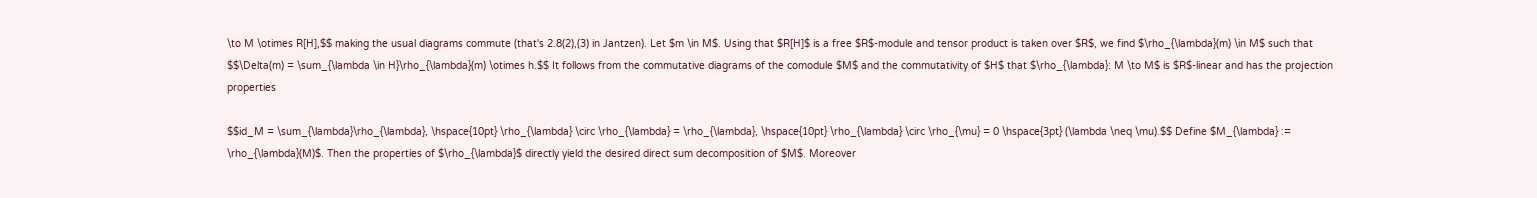\to M \otimes R[H],$$ making the usual diagrams commute (that's 2.8(2),(3) in Jantzen). Let $m \in M$. Using that $R[H]$ is a free $R$-module and tensor product is taken over $R$, we find $\rho_{\lambda}(m) \in M$ such that $$\Delta(m) = \sum_{\lambda \in H}\rho_{\lambda}(m) \otimes h.$$ It follows from the commutative diagrams of the comodule $M$ and the commutativity of $H$ that $\rho_{\lambda}: M \to M$ is $R$-linear and has the projection properties

$$id_M = \sum_{\lambda}\rho_{\lambda}, \hspace{10pt} \rho_{\lambda} \circ \rho_{\lambda} = \rho_{\lambda}, \hspace{10pt} \rho_{\lambda} \circ \rho_{\mu} = 0 \hspace{3pt} (\lambda \neq \mu).$$ Define $M_{\lambda} := \rho_{\lambda}(M)$. Then the properties of $\rho_{\lambda}$ directly yield the desired direct sum decomposition of $M$. Moreover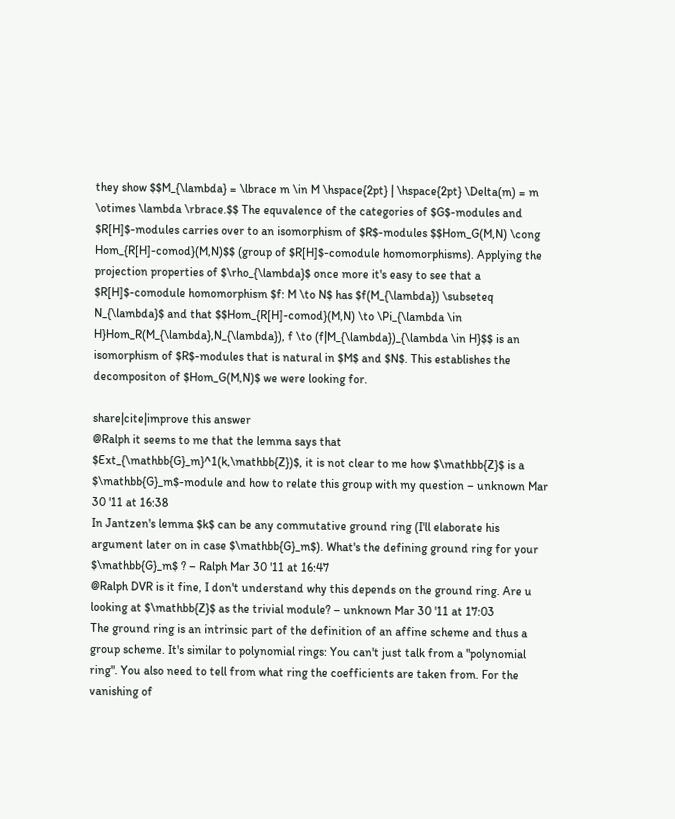they show $$M_{\lambda} = \lbrace m \in M \hspace{2pt} | \hspace{2pt} \Delta(m) = m \otimes \lambda \rbrace.$$ The equvalence of the categories of $G$-modules and $R[H]$-modules carries over to an isomorphism of $R$-modules $$Hom_G(M,N) \cong Hom_{R[H]-comod}(M,N)$$ (group of $R[H]$-comodule homomorphisms). Applying the projection properties of $\rho_{\lambda}$ once more it's easy to see that a $R[H]$-comodule homomorphism $f: M \to N$ has $f(M_{\lambda}) \subseteq N_{\lambda}$ and that $$Hom_{R[H]-comod}(M,N) \to \Pi_{\lambda \in H}Hom_R(M_{\lambda},N_{\lambda}), f \to (f|M_{\lambda})_{\lambda \in H}$$ is an isomorphism of $R$-modules that is natural in $M$ and $N$. This establishes the decompositon of $Hom_G(M,N)$ we were looking for.

share|cite|improve this answer
@Ralph it seems to me that the lemma says that $Ext_{\mathbb{G}_m}^1(k,\mathbb{Z})$, it is not clear to me how $\mathbb{Z}$ is a $\mathbb{G}_m$-module and how to relate this group with my question – unknown Mar 30 '11 at 16:38
In Jantzen's lemma $k$ can be any commutative ground ring (I'll elaborate his argument later on in case $\mathbb{G}_m$). What's the defining ground ring for your $\mathbb{G}_m$ ? – Ralph Mar 30 '11 at 16:47
@Ralph DVR is it fine, I don't understand why this depends on the ground ring. Are u looking at $\mathbb{Z}$ as the trivial module? – unknown Mar 30 '11 at 17:03
The ground ring is an intrinsic part of the definition of an affine scheme and thus a group scheme. It's similar to polynomial rings: You can't just talk from a "polynomial ring". You also need to tell from what ring the coefficients are taken from. For the vanishing of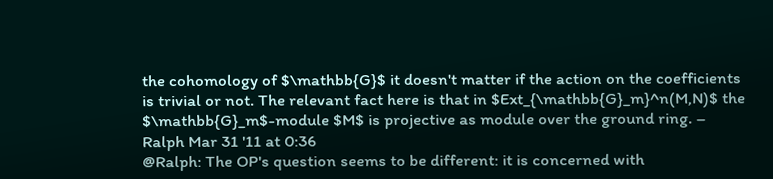the cohomology of $\mathbb{G}$ it doesn't matter if the action on the coefficients is trivial or not. The relevant fact here is that in $Ext_{\mathbb{G}_m}^n(M,N)$ the $\mathbb{G}_m$-module $M$ is projective as module over the ground ring. – Ralph Mar 31 '11 at 0:36
@Ralph: The OP's question seems to be different: it is concerned with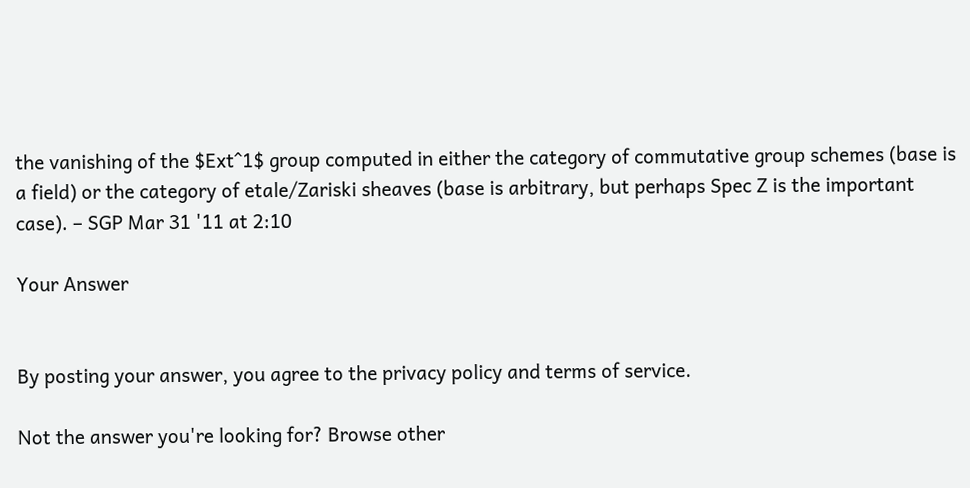the vanishing of the $Ext^1$ group computed in either the category of commutative group schemes (base is a field) or the category of etale/Zariski sheaves (base is arbitrary, but perhaps Spec Z is the important case). – SGP Mar 31 '11 at 2:10

Your Answer


By posting your answer, you agree to the privacy policy and terms of service.

Not the answer you're looking for? Browse other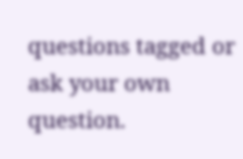questions tagged or ask your own question.